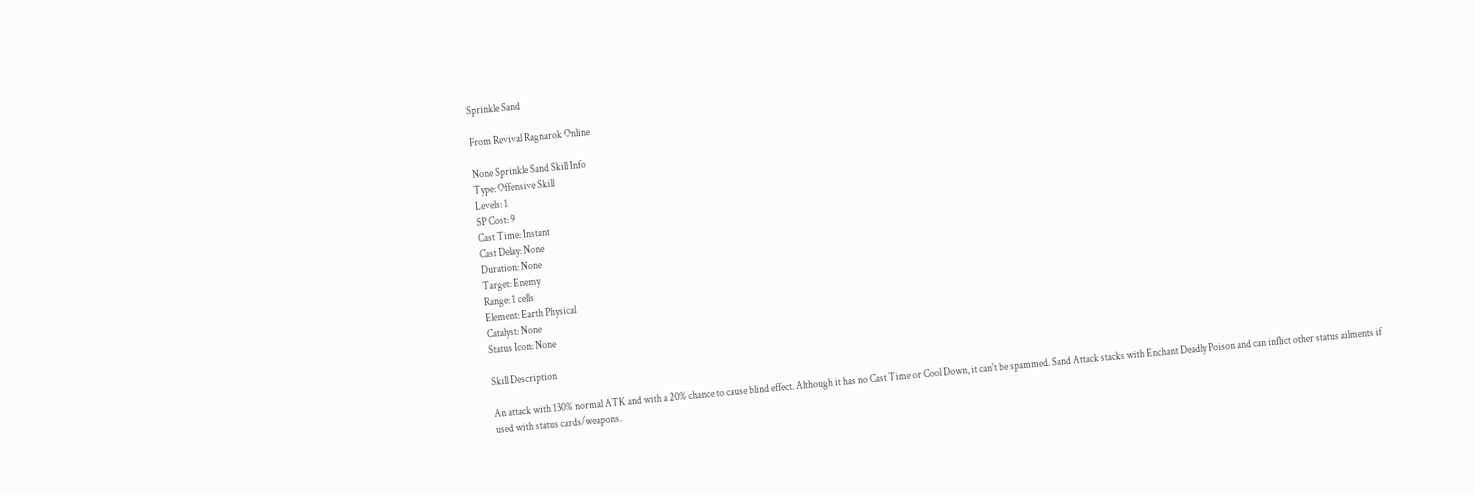Sprinkle Sand

From Revival Ragnarok Online

None Sprinkle Sand Skill Info
Type: Offensive Skill
Levels: 1
SP Cost: 9
Cast Time: Instant
Cast Delay: None
Duration: None
Target: Enemy
Range: 1 cells
Element: Earth Physical
Catalyst: None
Status Icon: None

Skill Description

An attack with 130% normal ATK and with a 20% chance to cause blind effect. Although it has no Cast Time or Cool Down, it can't be spammed. Sand Attack stacks with Enchant Deadly Poison and can inflict other status ailments if used with status cards/weapons.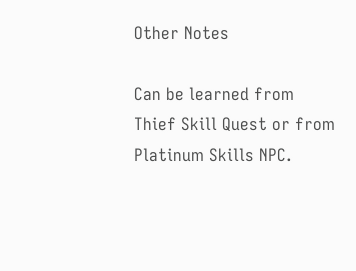Other Notes

Can be learned from Thief Skill Quest or from Platinum Skills NPC.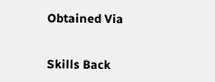Obtained Via


Skills Back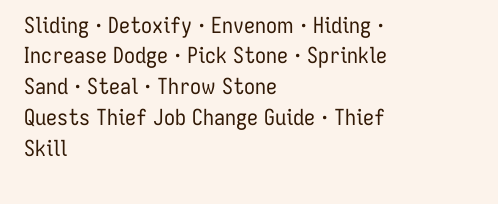Sliding · Detoxify · Envenom · Hiding · Increase Dodge · Pick Stone · Sprinkle Sand · Steal · Throw Stone
Quests Thief Job Change Guide · Thief Skill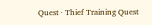Quest · Thief Training Quest